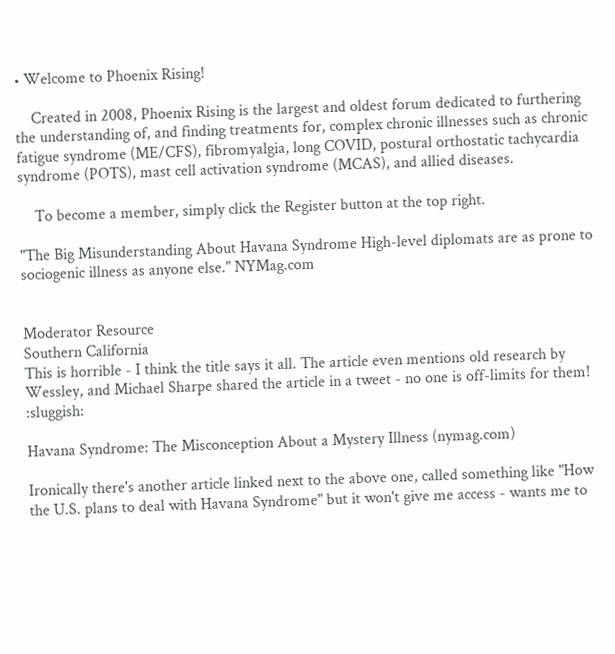• Welcome to Phoenix Rising!

    Created in 2008, Phoenix Rising is the largest and oldest forum dedicated to furthering the understanding of, and finding treatments for, complex chronic illnesses such as chronic fatigue syndrome (ME/CFS), fibromyalgia, long COVID, postural orthostatic tachycardia syndrome (POTS), mast cell activation syndrome (MCAS), and allied diseases.

    To become a member, simply click the Register button at the top right.

"The Big Misunderstanding About Havana Syndrome High-level diplomats are as prone to sociogenic illness as anyone else." NYMag.com


Moderator Resource
Southern California
This is horrible - I think the title says it all. The article even mentions old research by Wessley, and Michael Sharpe shared the article in a tweet - no one is off-limits for them! :sluggish:

Havana Syndrome: The Misconception About a Mystery Illness (nymag.com)

Ironically there's another article linked next to the above one, called something like "How the U.S. plans to deal with Havana Syndrome" but it won't give me access - wants me to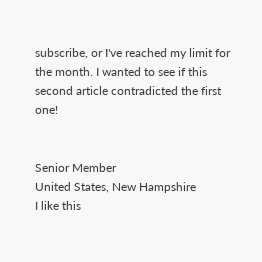subscribe, or I've reached my limit for the month. I wanted to see if this second article contradicted the first one!


Senior Member
United States, New Hampshire
I like this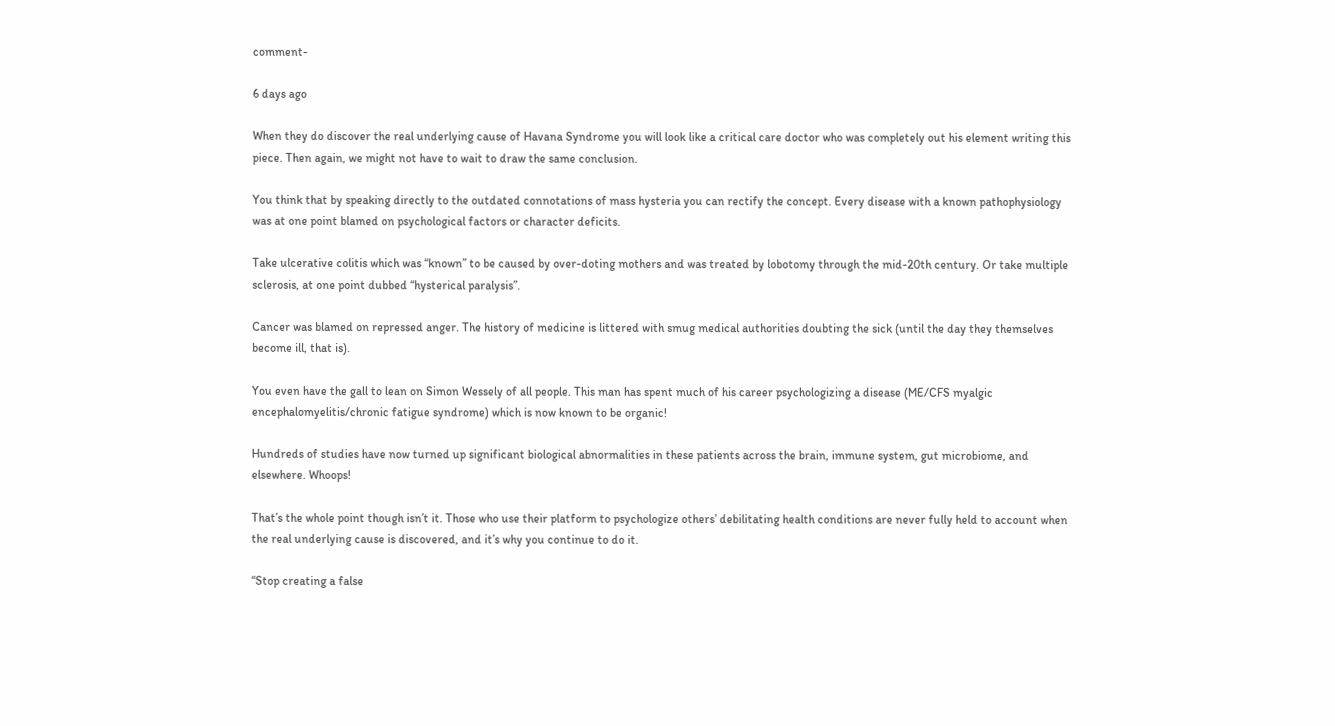comment-

6 days ago

When they do discover the real underlying cause of Havana Syndrome you will look like a critical care doctor who was completely out his element writing this piece. Then again, we might not have to wait to draw the same conclusion.

You think that by speaking directly to the outdated connotations of mass hysteria you can rectify the concept. Every disease with a known pathophysiology was at one point blamed on psychological factors or character deficits.

Take ulcerative colitis which was “known” to be caused by over-doting mothers and was treated by lobotomy through the mid-20th century. Or take multiple sclerosis, at one point dubbed “hysterical paralysis”.

Cancer was blamed on repressed anger. The history of medicine is littered with smug medical authorities doubting the sick (until the day they themselves become ill, that is).

You even have the gall to lean on Simon Wessely of all people. This man has spent much of his career psychologizing a disease (ME/CFS myalgic encephalomyelitis/chronic fatigue syndrome) which is now known to be organic!

Hundreds of studies have now turned up significant biological abnormalities in these patients across the brain, immune system, gut microbiome, and elsewhere. Whoops!

That’s the whole point though isn’t it. Those who use their platform to psychologize others’ debilitating health conditions are never fully held to account when the real underlying cause is discovered, and it’s why you continue to do it.

“Stop creating a false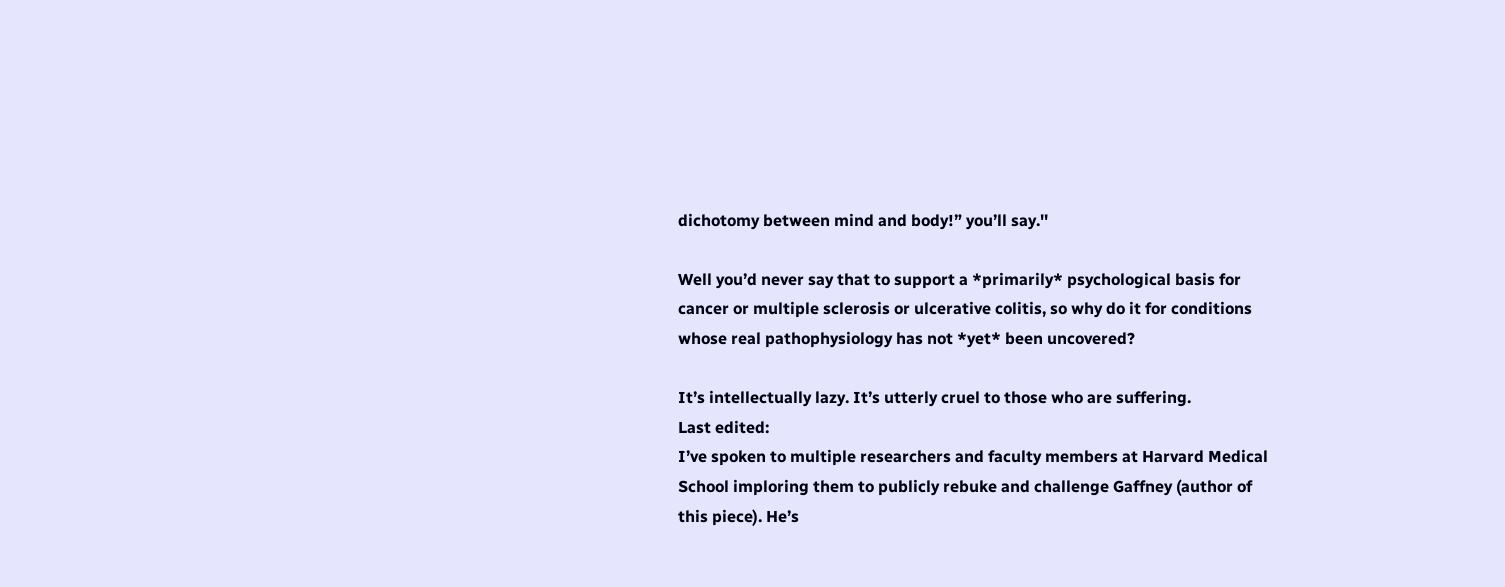dichotomy between mind and body!” you’ll say.''

Well you’d never say that to support a *primarily* psychological basis for cancer or multiple sclerosis or ulcerative colitis, so why do it for conditions whose real pathophysiology has not *yet* been uncovered?

It’s intellectually lazy. It’s utterly cruel to those who are suffering.
Last edited:
I’ve spoken to multiple researchers and faculty members at Harvard Medical School imploring them to publicly rebuke and challenge Gaffney (author of this piece). He’s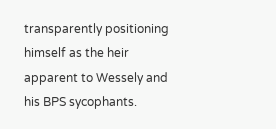transparently positioning himself as the heir apparent to Wessely and his BPS sycophants.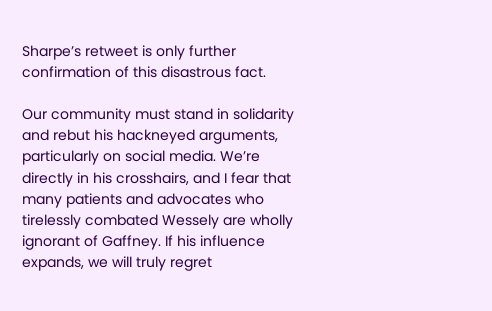Sharpe’s retweet is only further confirmation of this disastrous fact.

Our community must stand in solidarity and rebut his hackneyed arguments, particularly on social media. We’re directly in his crosshairs, and I fear that many patients and advocates who tirelessly combated Wessely are wholly ignorant of Gaffney. If his influence expands, we will truly regret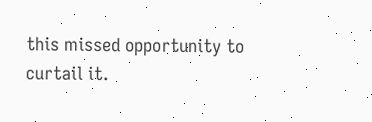this missed opportunity to curtail it.